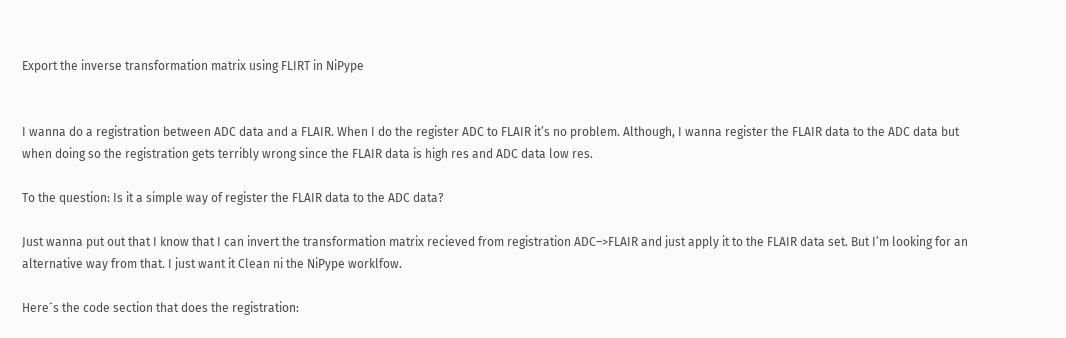Export the inverse transformation matrix using FLIRT in NiPype


I wanna do a registration between ADC data and a FLAIR. When I do the register ADC to FLAIR it’s no problem. Although, I wanna register the FLAIR data to the ADC data but when doing so the registration gets terribly wrong since the FLAIR data is high res and ADC data low res.

To the question: Is it a simple way of register the FLAIR data to the ADC data?

Just wanna put out that I know that I can invert the transformation matrix recieved from registration ADC–>FLAIR and just apply it to the FLAIR data set. But I’m looking for an alternative way from that. I just want it Clean ni the NiPype worklfow.

Here´s the code section that does the registration: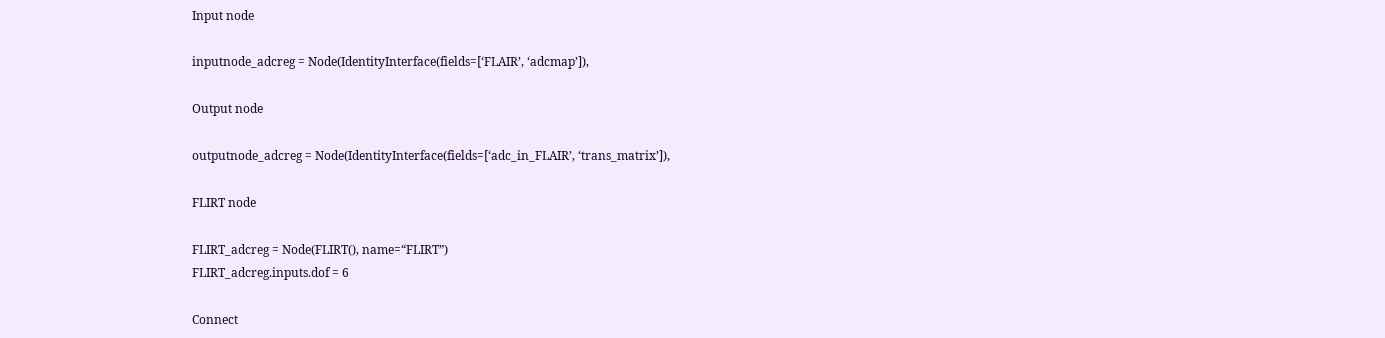Input node

inputnode_adcreg = Node(IdentityInterface(fields=[‘FLAIR’, ‘adcmap’]),

Output node

outputnode_adcreg = Node(IdentityInterface(fields=[‘adc_in_FLAIR’, ‘trans_matrix’]),

FLIRT node

FLIRT_adcreg = Node(FLIRT(), name=“FLIRT”)
FLIRT_adcreg.inputs.dof = 6

Connect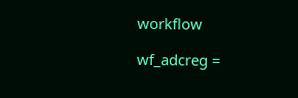workflow

wf_adcreg =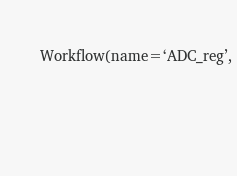Workflow(name=‘ADC_reg’,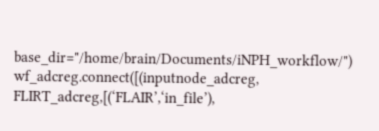base_dir="/home/brain/Documents/iNPH_workflow/")
wf_adcreg.connect([(inputnode_adcreg, FLIRT_adcreg,[(‘FLAIR’,‘in_file’),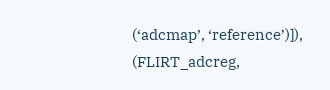(‘adcmap’, ‘reference’)]),
(FLIRT_adcreg,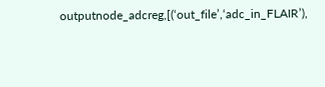outputnode_adcreg,[(‘out_file’,‘adc_in_FLAIR’),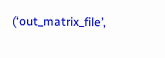(‘out_matrix_file’,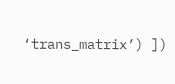‘trans_matrix’) ])